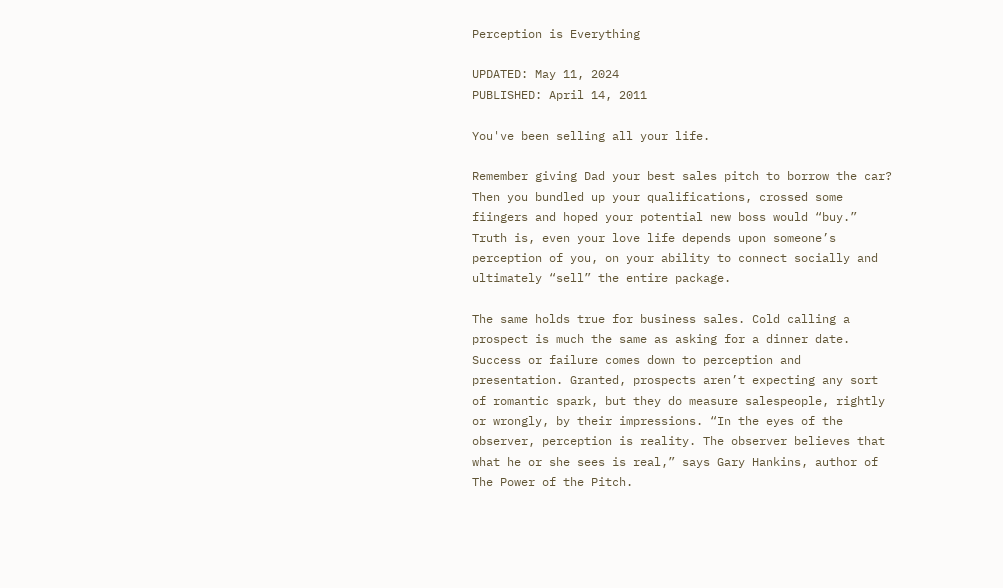Perception is Everything

UPDATED: May 11, 2024
PUBLISHED: April 14, 2011

You've been selling all your life.

Remember giving Dad your best sales pitch to borrow the car? Then you bundled up your qualifications, crossed some fiingers and hoped your potential new boss would “buy.” Truth is, even your love life depends upon someone’s perception of you, on your ability to connect socially and ultimately “sell” the entire package.

The same holds true for business sales. Cold calling a prospect is much the same as asking for a dinner date. Success or failure comes down to perception and presentation. Granted, prospects aren’t expecting any sort of romantic spark, but they do measure salespeople, rightly or wrongly, by their impressions. “In the eyes of the observer, perception is reality. The observer believes that what he or she sees is real,” says Gary Hankins, author of The Power of the Pitch.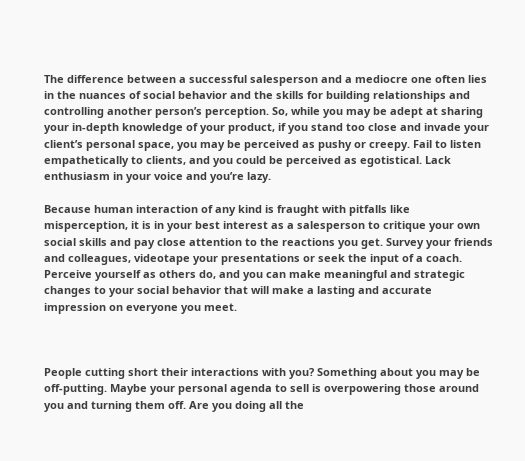The difference between a successful salesperson and a mediocre one often lies in the nuances of social behavior and the skills for building relationships and controlling another person’s perception. So, while you may be adept at sharing your in-depth knowledge of your product, if you stand too close and invade your client’s personal space, you may be perceived as pushy or creepy. Fail to listen empathetically to clients, and you could be perceived as egotistical. Lack enthusiasm in your voice and you’re lazy.

Because human interaction of any kind is fraught with pitfalls like misperception, it is in your best interest as a salesperson to critique your own social skills and pay close attention to the reactions you get. Survey your friends and colleagues, videotape your presentations or seek the input of a coach. Perceive yourself as others do, and you can make meaningful and strategic changes to your social behavior that will make a lasting and accurate impression on everyone you meet.



People cutting short their interactions with you? Something about you may be off-putting. Maybe your personal agenda to sell is overpowering those around you and turning them off. Are you doing all the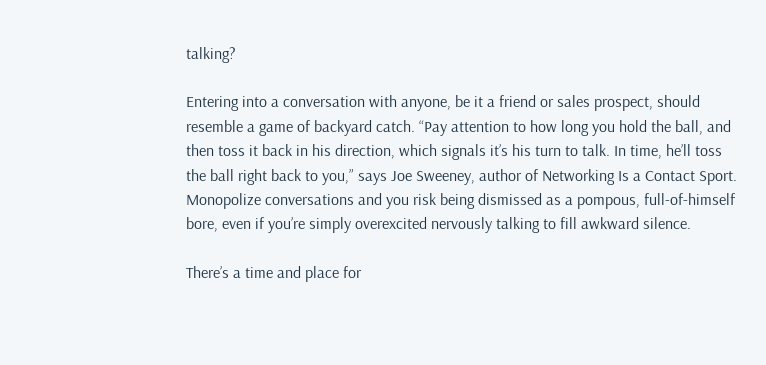talking?

Entering into a conversation with anyone, be it a friend or sales prospect, should resemble a game of backyard catch. “Pay attention to how long you hold the ball, and then toss it back in his direction, which signals it’s his turn to talk. In time, he’ll toss the ball right back to you,” says Joe Sweeney, author of Networking Is a Contact Sport. Monopolize conversations and you risk being dismissed as a pompous, full-of-himself bore, even if you’re simply overexcited nervously talking to fill awkward silence.

There’s a time and place for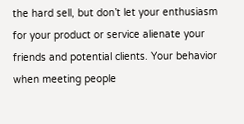the hard sell, but don’t let your enthusiasm for your product or service alienate your friends and potential clients. Your behavior when meeting people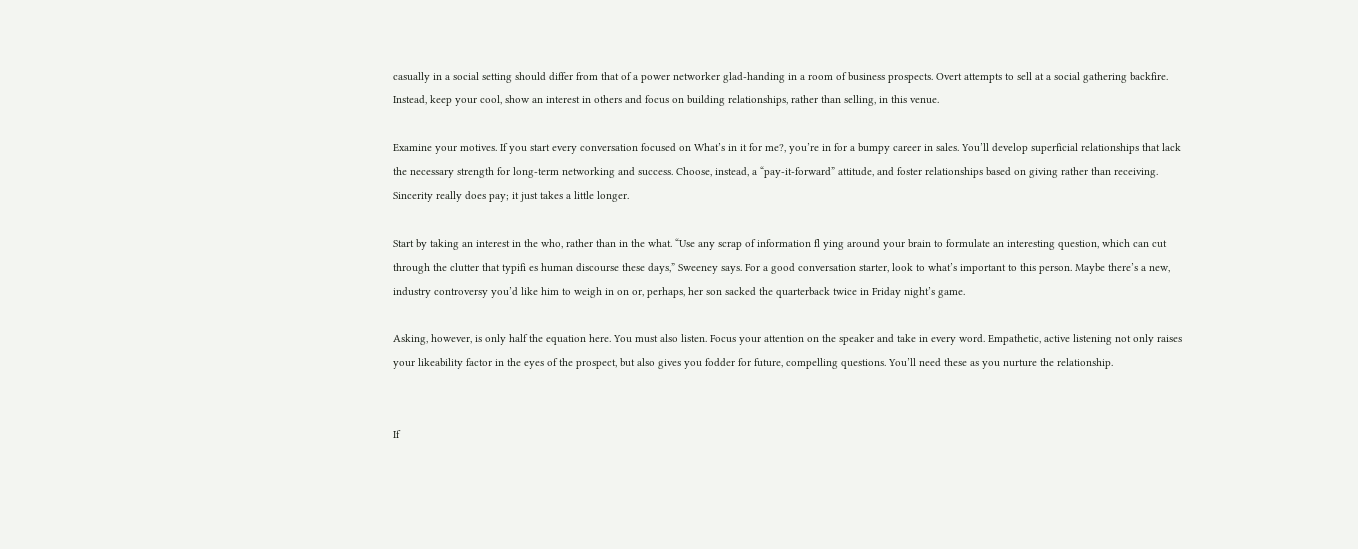casually in a social setting should differ from that of a power networker glad-handing in a room of business prospects. Overt attempts to sell at a social gathering backfire. Instead, keep your cool, show an interest in others and focus on building relationships, rather than selling, in this venue.

Examine your motives. If you start every conversation focused on What’s in it for me?, you’re in for a bumpy career in sales. You’ll develop superficial relationships that lack the necessary strength for long-term networking and success. Choose, instead, a “pay-it-forward” attitude, and foster relationships based on giving rather than receiving. Sincerity really does pay; it just takes a little longer.

Start by taking an interest in the who, rather than in the what. “Use any scrap of information fl ying around your brain to formulate an interesting question, which can cut through the clutter that typifi es human discourse these days,” Sweeney says. For a good conversation starter, look to what’s important to this person. Maybe there’s a new, industry controversy you’d like him to weigh in on or, perhaps, her son sacked the quarterback twice in Friday night’s game.

Asking, however, is only half the equation here. You must also listen. Focus your attention on the speaker and take in every word. Empathetic, active listening not only raises your likeability factor in the eyes of the prospect, but also gives you fodder for future, compelling questions. You’ll need these as you nurture the relationship.


If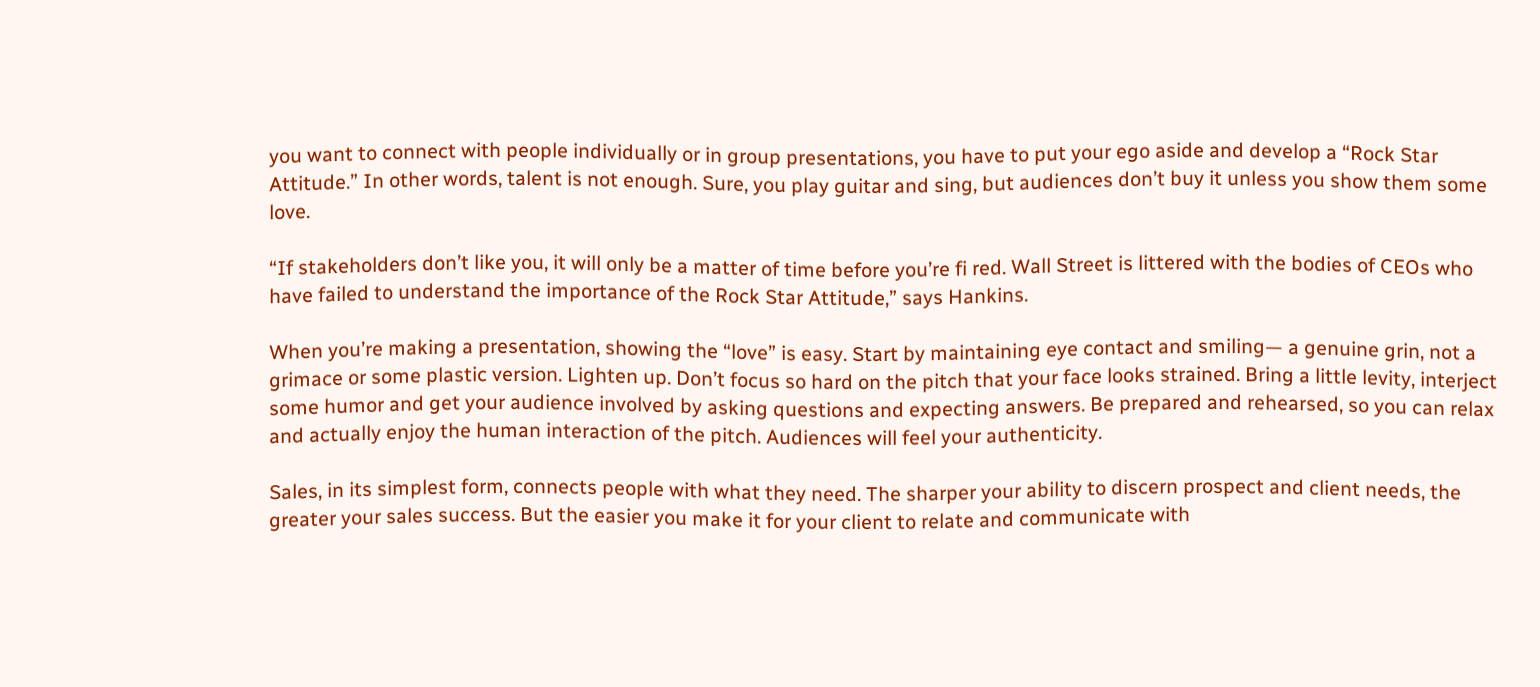you want to connect with people individually or in group presentations, you have to put your ego aside and develop a “Rock Star Attitude.” In other words, talent is not enough. Sure, you play guitar and sing, but audiences don’t buy it unless you show them some love.

“If stakeholders don’t like you, it will only be a matter of time before you’re fi red. Wall Street is littered with the bodies of CEOs who have failed to understand the importance of the Rock Star Attitude,” says Hankins.

When you’re making a presentation, showing the “love” is easy. Start by maintaining eye contact and smiling— a genuine grin, not a grimace or some plastic version. Lighten up. Don’t focus so hard on the pitch that your face looks strained. Bring a little levity, interject some humor and get your audience involved by asking questions and expecting answers. Be prepared and rehearsed, so you can relax and actually enjoy the human interaction of the pitch. Audiences will feel your authenticity.

Sales, in its simplest form, connects people with what they need. The sharper your ability to discern prospect and client needs, the greater your sales success. But the easier you make it for your client to relate and communicate with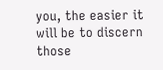you, the easier it will be to discern those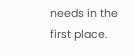needs in the first place.